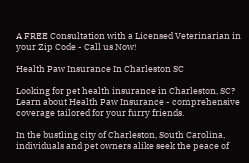A FREE Consultation with a Licensed Veterinarian in your Zip Code - Call us Now!

Health Paw Insurance In Charleston SC

Looking for pet health insurance in Charleston, SC? Learn about Health Paw Insurance - comprehensive coverage tailored for your furry friends.

In the bustling city of Charleston, South Carolina, individuals and pet owners alike seek the peace of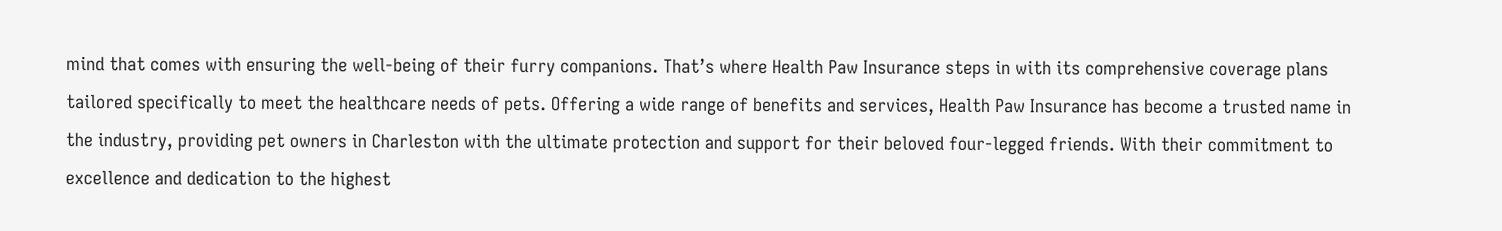mind that comes with ensuring the well-being of their furry companions. That’s where Health Paw Insurance steps in with its comprehensive coverage plans tailored specifically to meet the healthcare needs of pets. Offering a wide range of benefits and services, Health Paw Insurance has become a trusted name in the industry, providing pet owners in Charleston with the ultimate protection and support for their beloved four-legged friends. With their commitment to excellence and dedication to the highest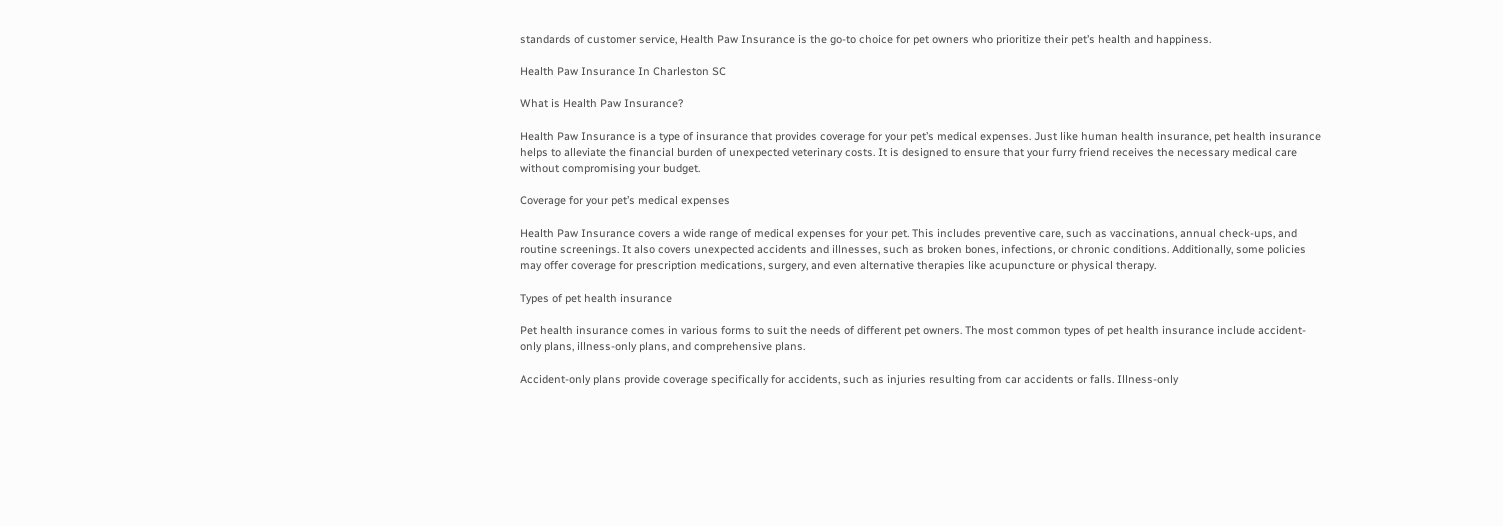standards of customer service, Health Paw Insurance is the go-to choice for pet owners who prioritize their pet’s health and happiness.

Health Paw Insurance In Charleston SC

What is Health Paw Insurance?

Health Paw Insurance is a type of insurance that provides coverage for your pet’s medical expenses. Just like human health insurance, pet health insurance helps to alleviate the financial burden of unexpected veterinary costs. It is designed to ensure that your furry friend receives the necessary medical care without compromising your budget.

Coverage for your pet’s medical expenses

Health Paw Insurance covers a wide range of medical expenses for your pet. This includes preventive care, such as vaccinations, annual check-ups, and routine screenings. It also covers unexpected accidents and illnesses, such as broken bones, infections, or chronic conditions. Additionally, some policies may offer coverage for prescription medications, surgery, and even alternative therapies like acupuncture or physical therapy.

Types of pet health insurance

Pet health insurance comes in various forms to suit the needs of different pet owners. The most common types of pet health insurance include accident-only plans, illness-only plans, and comprehensive plans.

Accident-only plans provide coverage specifically for accidents, such as injuries resulting from car accidents or falls. Illness-only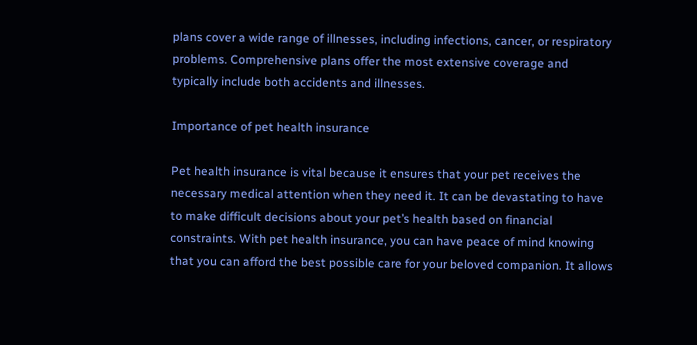plans cover a wide range of illnesses, including infections, cancer, or respiratory problems. Comprehensive plans offer the most extensive coverage and typically include both accidents and illnesses.

Importance of pet health insurance

Pet health insurance is vital because it ensures that your pet receives the necessary medical attention when they need it. It can be devastating to have to make difficult decisions about your pet’s health based on financial constraints. With pet health insurance, you can have peace of mind knowing that you can afford the best possible care for your beloved companion. It allows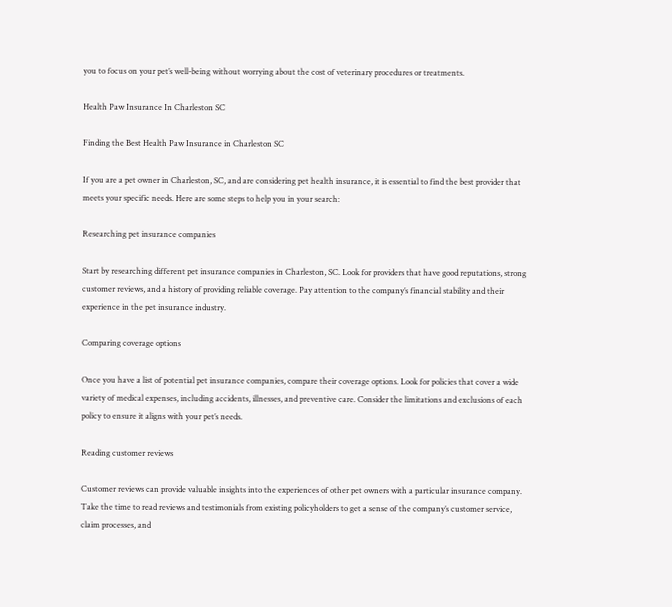you to focus on your pet’s well-being without worrying about the cost of veterinary procedures or treatments.

Health Paw Insurance In Charleston SC

Finding the Best Health Paw Insurance in Charleston SC

If you are a pet owner in Charleston, SC, and are considering pet health insurance, it is essential to find the best provider that meets your specific needs. Here are some steps to help you in your search:

Researching pet insurance companies

Start by researching different pet insurance companies in Charleston, SC. Look for providers that have good reputations, strong customer reviews, and a history of providing reliable coverage. Pay attention to the company’s financial stability and their experience in the pet insurance industry.

Comparing coverage options

Once you have a list of potential pet insurance companies, compare their coverage options. Look for policies that cover a wide variety of medical expenses, including accidents, illnesses, and preventive care. Consider the limitations and exclusions of each policy to ensure it aligns with your pet’s needs.

Reading customer reviews

Customer reviews can provide valuable insights into the experiences of other pet owners with a particular insurance company. Take the time to read reviews and testimonials from existing policyholders to get a sense of the company’s customer service, claim processes, and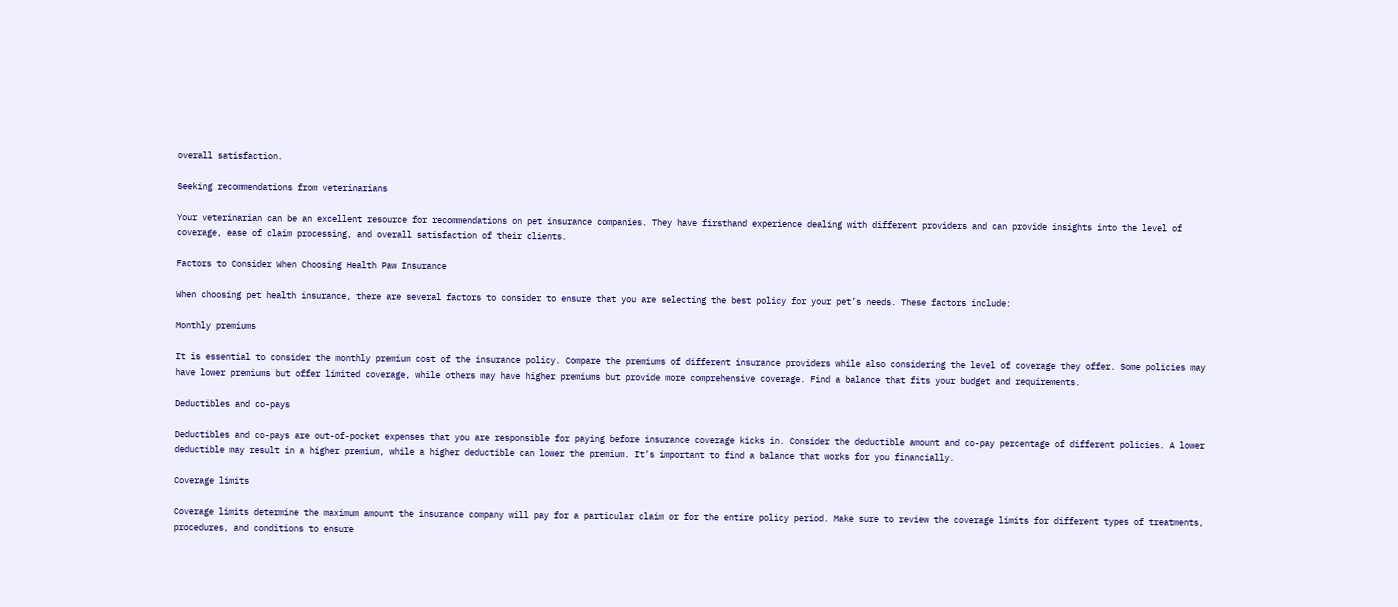overall satisfaction.

Seeking recommendations from veterinarians

Your veterinarian can be an excellent resource for recommendations on pet insurance companies. They have firsthand experience dealing with different providers and can provide insights into the level of coverage, ease of claim processing, and overall satisfaction of their clients.

Factors to Consider When Choosing Health Paw Insurance

When choosing pet health insurance, there are several factors to consider to ensure that you are selecting the best policy for your pet’s needs. These factors include:

Monthly premiums

It is essential to consider the monthly premium cost of the insurance policy. Compare the premiums of different insurance providers while also considering the level of coverage they offer. Some policies may have lower premiums but offer limited coverage, while others may have higher premiums but provide more comprehensive coverage. Find a balance that fits your budget and requirements.

Deductibles and co-pays

Deductibles and co-pays are out-of-pocket expenses that you are responsible for paying before insurance coverage kicks in. Consider the deductible amount and co-pay percentage of different policies. A lower deductible may result in a higher premium, while a higher deductible can lower the premium. It’s important to find a balance that works for you financially.

Coverage limits

Coverage limits determine the maximum amount the insurance company will pay for a particular claim or for the entire policy period. Make sure to review the coverage limits for different types of treatments, procedures, and conditions to ensure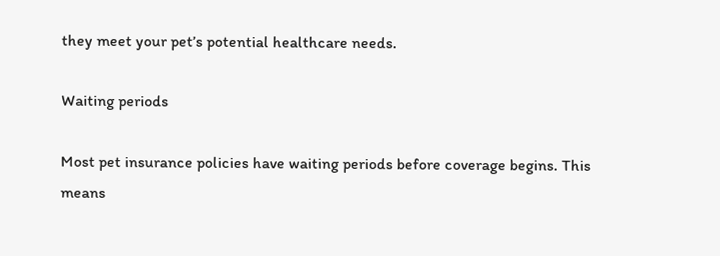they meet your pet’s potential healthcare needs.

Waiting periods

Most pet insurance policies have waiting periods before coverage begins. This means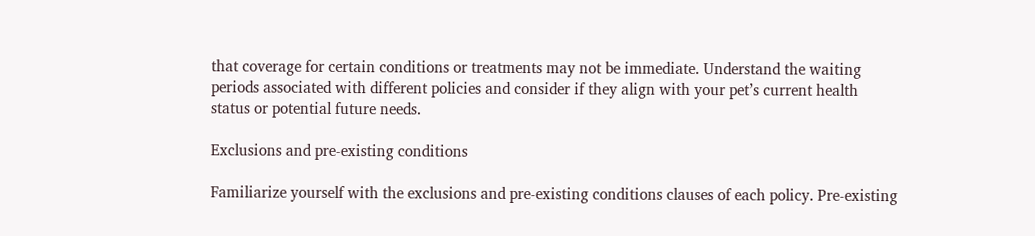that coverage for certain conditions or treatments may not be immediate. Understand the waiting periods associated with different policies and consider if they align with your pet’s current health status or potential future needs.

Exclusions and pre-existing conditions

Familiarize yourself with the exclusions and pre-existing conditions clauses of each policy. Pre-existing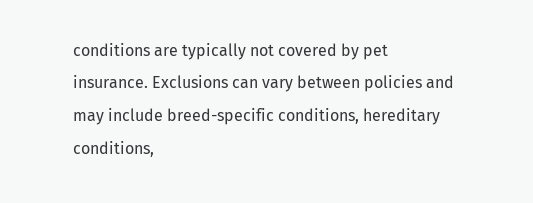conditions are typically not covered by pet insurance. Exclusions can vary between policies and may include breed-specific conditions, hereditary conditions,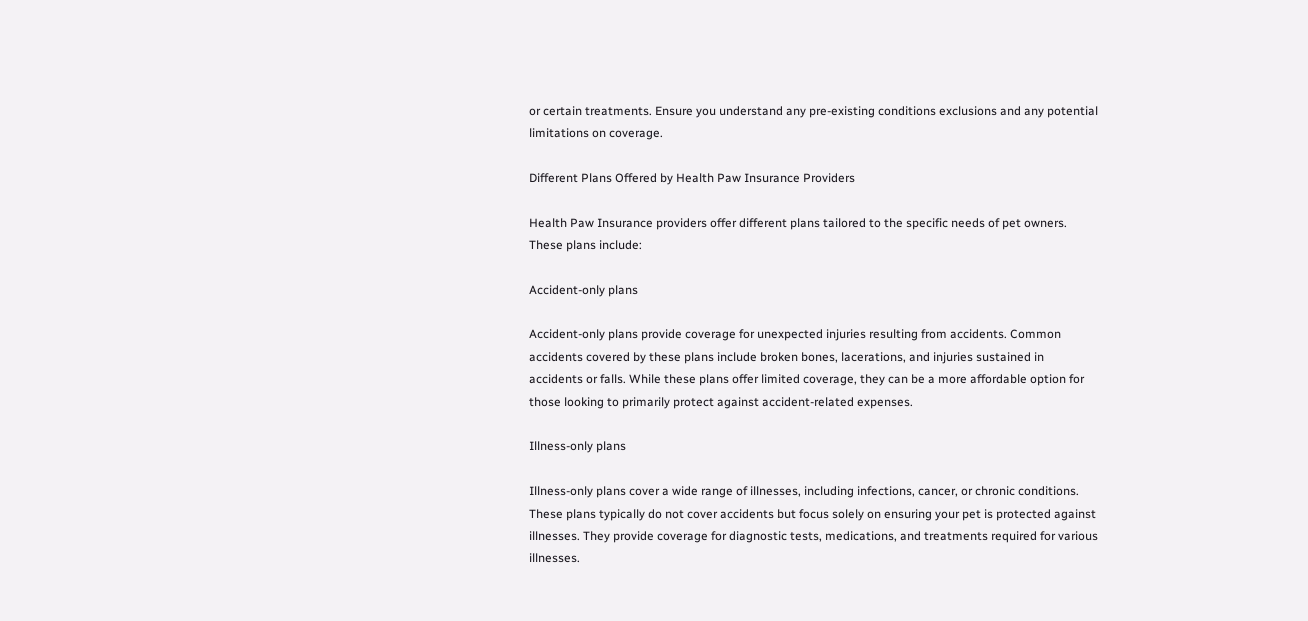or certain treatments. Ensure you understand any pre-existing conditions exclusions and any potential limitations on coverage.

Different Plans Offered by Health Paw Insurance Providers

Health Paw Insurance providers offer different plans tailored to the specific needs of pet owners. These plans include:

Accident-only plans

Accident-only plans provide coverage for unexpected injuries resulting from accidents. Common accidents covered by these plans include broken bones, lacerations, and injuries sustained in accidents or falls. While these plans offer limited coverage, they can be a more affordable option for those looking to primarily protect against accident-related expenses.

Illness-only plans

Illness-only plans cover a wide range of illnesses, including infections, cancer, or chronic conditions. These plans typically do not cover accidents but focus solely on ensuring your pet is protected against illnesses. They provide coverage for diagnostic tests, medications, and treatments required for various illnesses.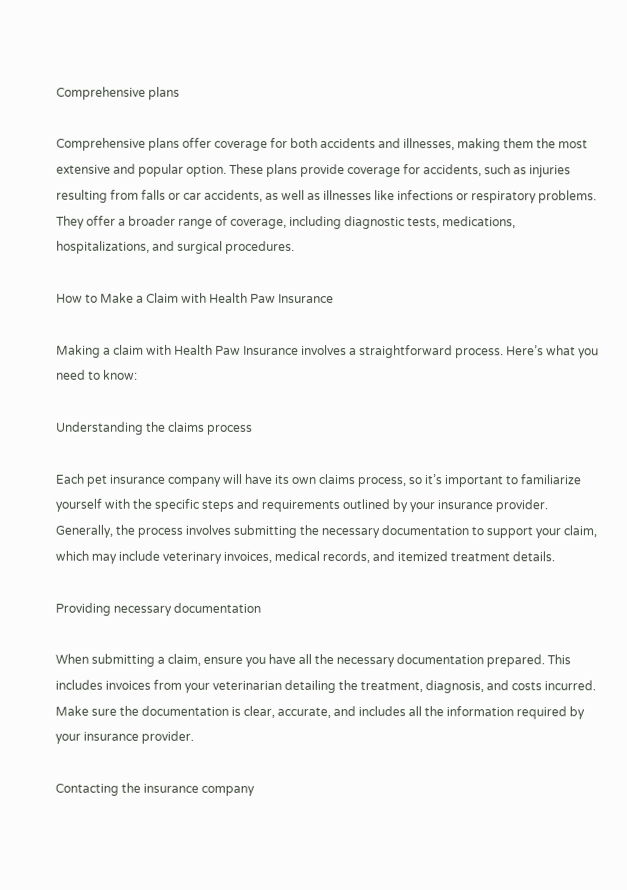Comprehensive plans

Comprehensive plans offer coverage for both accidents and illnesses, making them the most extensive and popular option. These plans provide coverage for accidents, such as injuries resulting from falls or car accidents, as well as illnesses like infections or respiratory problems. They offer a broader range of coverage, including diagnostic tests, medications, hospitalizations, and surgical procedures.

How to Make a Claim with Health Paw Insurance

Making a claim with Health Paw Insurance involves a straightforward process. Here’s what you need to know:

Understanding the claims process

Each pet insurance company will have its own claims process, so it’s important to familiarize yourself with the specific steps and requirements outlined by your insurance provider. Generally, the process involves submitting the necessary documentation to support your claim, which may include veterinary invoices, medical records, and itemized treatment details.

Providing necessary documentation

When submitting a claim, ensure you have all the necessary documentation prepared. This includes invoices from your veterinarian detailing the treatment, diagnosis, and costs incurred. Make sure the documentation is clear, accurate, and includes all the information required by your insurance provider.

Contacting the insurance company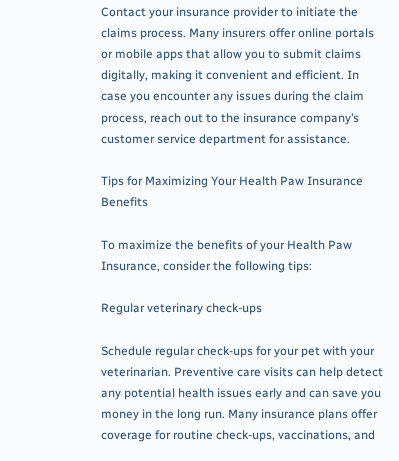Contact your insurance provider to initiate the claims process. Many insurers offer online portals or mobile apps that allow you to submit claims digitally, making it convenient and efficient. In case you encounter any issues during the claim process, reach out to the insurance company’s customer service department for assistance.

Tips for Maximizing Your Health Paw Insurance Benefits

To maximize the benefits of your Health Paw Insurance, consider the following tips:

Regular veterinary check-ups

Schedule regular check-ups for your pet with your veterinarian. Preventive care visits can help detect any potential health issues early and can save you money in the long run. Many insurance plans offer coverage for routine check-ups, vaccinations, and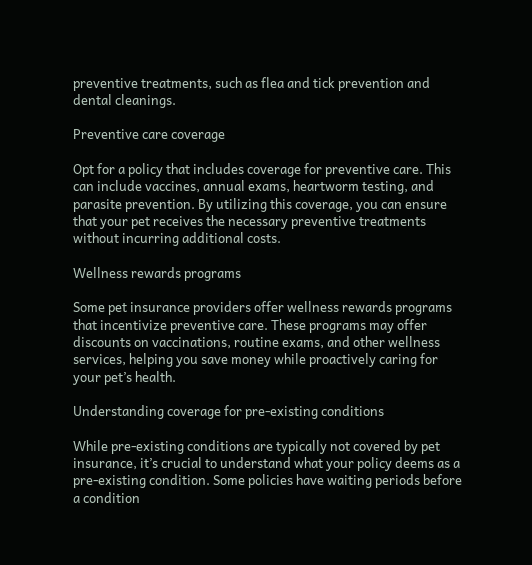preventive treatments, such as flea and tick prevention and dental cleanings.

Preventive care coverage

Opt for a policy that includes coverage for preventive care. This can include vaccines, annual exams, heartworm testing, and parasite prevention. By utilizing this coverage, you can ensure that your pet receives the necessary preventive treatments without incurring additional costs.

Wellness rewards programs

Some pet insurance providers offer wellness rewards programs that incentivize preventive care. These programs may offer discounts on vaccinations, routine exams, and other wellness services, helping you save money while proactively caring for your pet’s health.

Understanding coverage for pre-existing conditions

While pre-existing conditions are typically not covered by pet insurance, it’s crucial to understand what your policy deems as a pre-existing condition. Some policies have waiting periods before a condition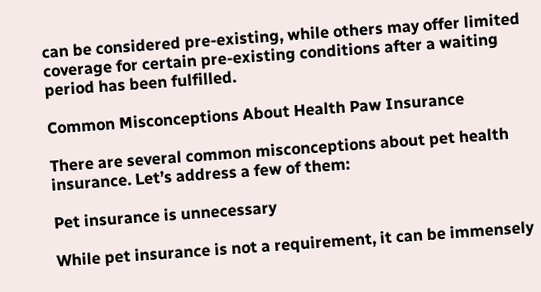can be considered pre-existing, while others may offer limited coverage for certain pre-existing conditions after a waiting period has been fulfilled.

Common Misconceptions About Health Paw Insurance

There are several common misconceptions about pet health insurance. Let’s address a few of them:

Pet insurance is unnecessary

While pet insurance is not a requirement, it can be immensely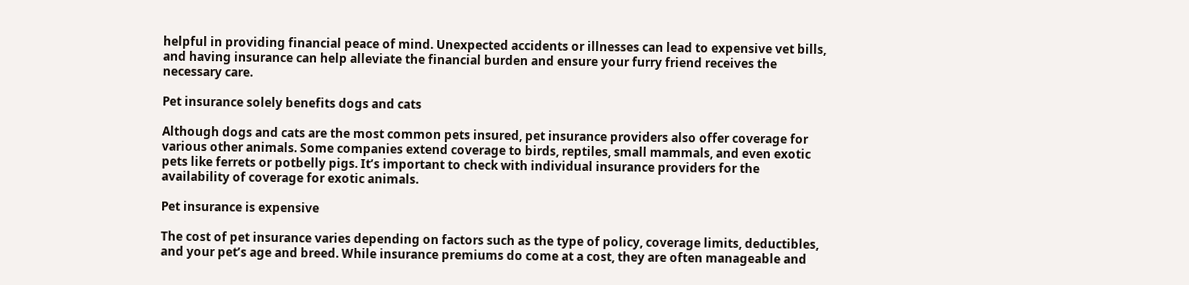helpful in providing financial peace of mind. Unexpected accidents or illnesses can lead to expensive vet bills, and having insurance can help alleviate the financial burden and ensure your furry friend receives the necessary care.

Pet insurance solely benefits dogs and cats

Although dogs and cats are the most common pets insured, pet insurance providers also offer coverage for various other animals. Some companies extend coverage to birds, reptiles, small mammals, and even exotic pets like ferrets or potbelly pigs. It’s important to check with individual insurance providers for the availability of coverage for exotic animals.

Pet insurance is expensive

The cost of pet insurance varies depending on factors such as the type of policy, coverage limits, deductibles, and your pet’s age and breed. While insurance premiums do come at a cost, they are often manageable and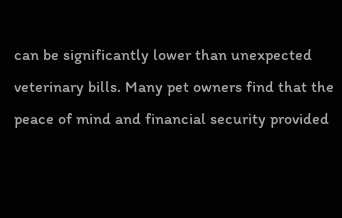can be significantly lower than unexpected veterinary bills. Many pet owners find that the peace of mind and financial security provided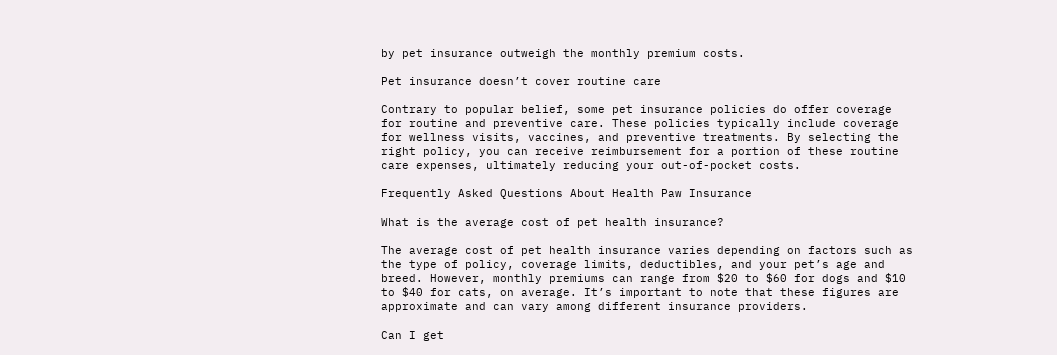by pet insurance outweigh the monthly premium costs.

Pet insurance doesn’t cover routine care

Contrary to popular belief, some pet insurance policies do offer coverage for routine and preventive care. These policies typically include coverage for wellness visits, vaccines, and preventive treatments. By selecting the right policy, you can receive reimbursement for a portion of these routine care expenses, ultimately reducing your out-of-pocket costs.

Frequently Asked Questions About Health Paw Insurance

What is the average cost of pet health insurance?

The average cost of pet health insurance varies depending on factors such as the type of policy, coverage limits, deductibles, and your pet’s age and breed. However, monthly premiums can range from $20 to $60 for dogs and $10 to $40 for cats, on average. It’s important to note that these figures are approximate and can vary among different insurance providers.

Can I get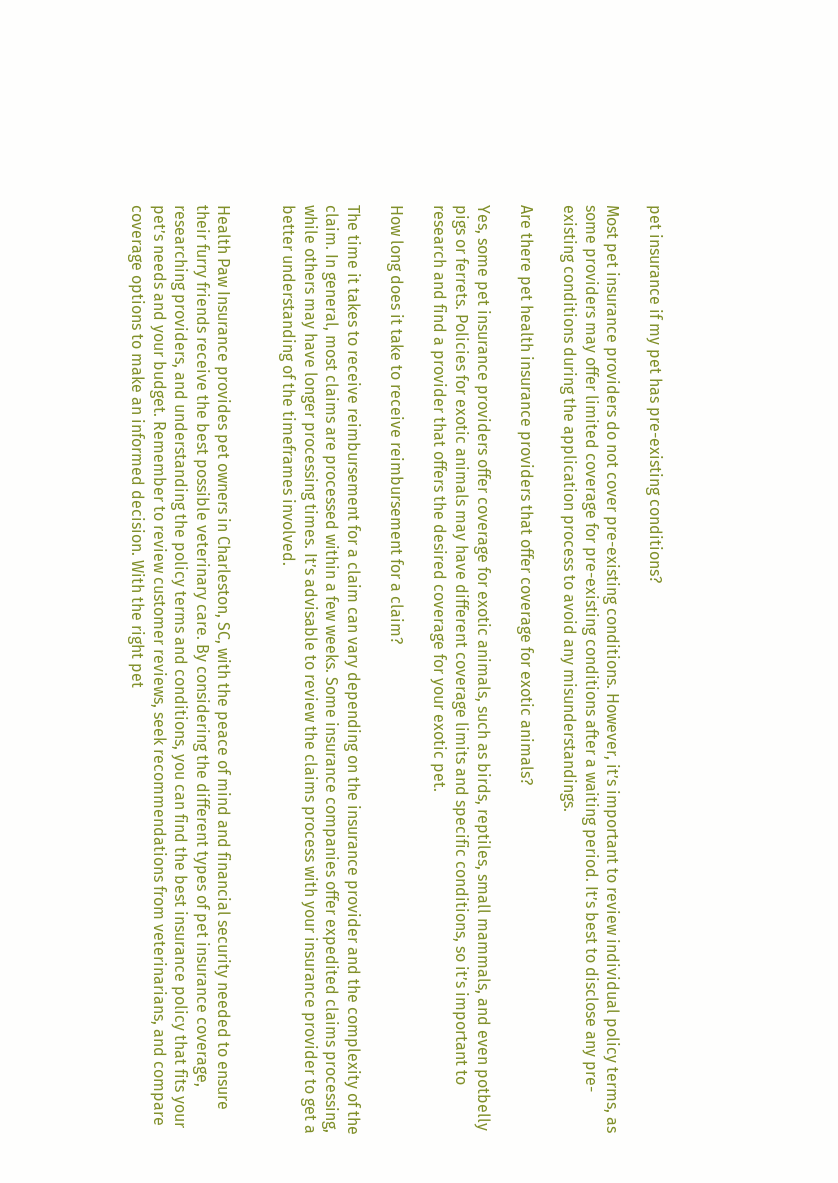pet insurance if my pet has pre-existing conditions?

Most pet insurance providers do not cover pre-existing conditions. However, it’s important to review individual policy terms, as some providers may offer limited coverage for pre-existing conditions after a waiting period. It’s best to disclose any pre-existing conditions during the application process to avoid any misunderstandings.

Are there pet health insurance providers that offer coverage for exotic animals?

Yes, some pet insurance providers offer coverage for exotic animals, such as birds, reptiles, small mammals, and even potbelly pigs or ferrets. Policies for exotic animals may have different coverage limits and specific conditions, so it’s important to research and find a provider that offers the desired coverage for your exotic pet.

How long does it take to receive reimbursement for a claim?

The time it takes to receive reimbursement for a claim can vary depending on the insurance provider and the complexity of the claim. In general, most claims are processed within a few weeks. Some insurance companies offer expedited claims processing, while others may have longer processing times. It’s advisable to review the claims process with your insurance provider to get a better understanding of the timeframes involved.


Health Paw Insurance provides pet owners in Charleston, SC, with the peace of mind and financial security needed to ensure their furry friends receive the best possible veterinary care. By considering the different types of pet insurance coverage, researching providers, and understanding the policy terms and conditions, you can find the best insurance policy that fits your pet’s needs and your budget. Remember to review customer reviews, seek recommendations from veterinarians, and compare coverage options to make an informed decision. With the right pet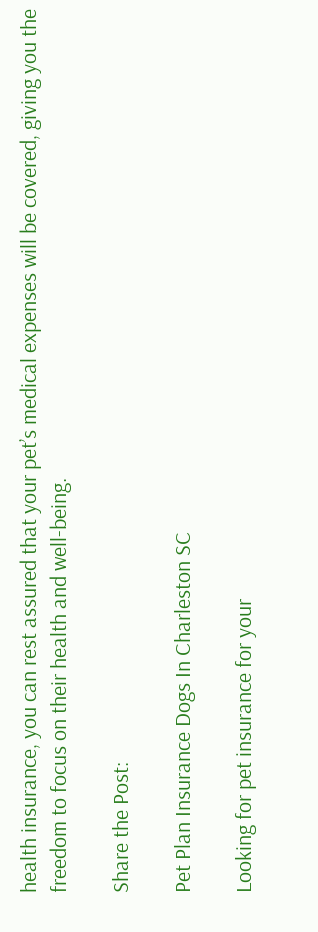health insurance, you can rest assured that your pet’s medical expenses will be covered, giving you the freedom to focus on their health and well-being.

Share the Post:

Pet Plan Insurance Dogs In Charleston SC

Looking for pet insurance for your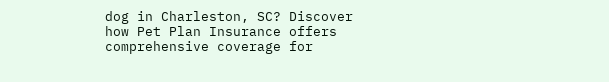dog in Charleston, SC? Discover how Pet Plan Insurance offers comprehensive coverage for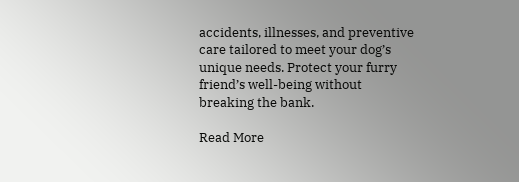accidents, illnesses, and preventive care tailored to meet your dog’s unique needs. Protect your furry friend’s well-being without breaking the bank.

Read More